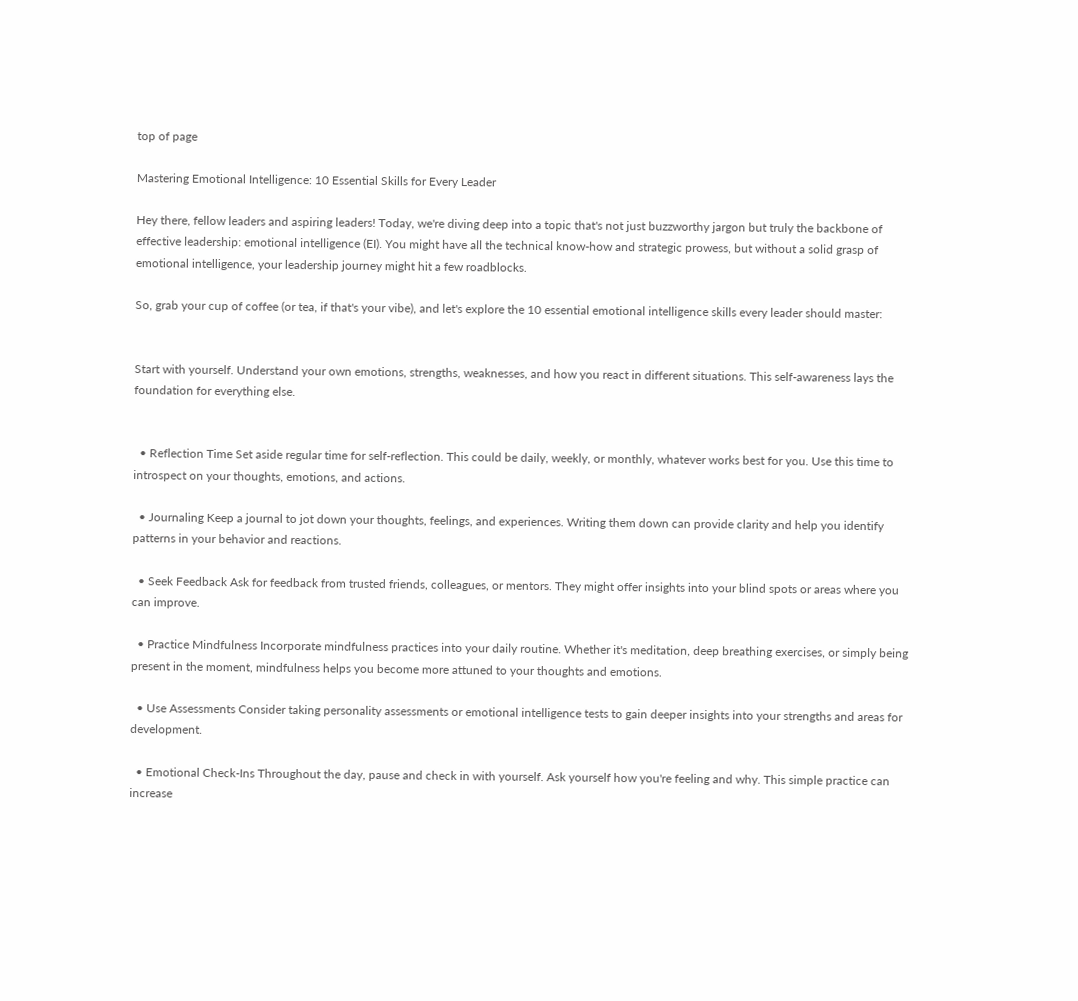top of page

Mastering Emotional Intelligence: 10 Essential Skills for Every Leader

Hey there, fellow leaders and aspiring leaders! Today, we're diving deep into a topic that's not just buzzworthy jargon but truly the backbone of effective leadership: emotional intelligence (EI). You might have all the technical know-how and strategic prowess, but without a solid grasp of emotional intelligence, your leadership journey might hit a few roadblocks.

So, grab your cup of coffee (or tea, if that's your vibe), and let's explore the 10 essential emotional intelligence skills every leader should master:


Start with yourself. Understand your own emotions, strengths, weaknesses, and how you react in different situations. This self-awareness lays the foundation for everything else.


  • Reflection Time Set aside regular time for self-reflection. This could be daily, weekly, or monthly, whatever works best for you. Use this time to introspect on your thoughts, emotions, and actions.

  • Journaling Keep a journal to jot down your thoughts, feelings, and experiences. Writing them down can provide clarity and help you identify patterns in your behavior and reactions.

  • Seek Feedback Ask for feedback from trusted friends, colleagues, or mentors. They might offer insights into your blind spots or areas where you can improve.

  • Practice Mindfulness Incorporate mindfulness practices into your daily routine. Whether it's meditation, deep breathing exercises, or simply being present in the moment, mindfulness helps you become more attuned to your thoughts and emotions.

  • Use Assessments Consider taking personality assessments or emotional intelligence tests to gain deeper insights into your strengths and areas for development.

  • Emotional Check-Ins Throughout the day, pause and check in with yourself. Ask yourself how you're feeling and why. This simple practice can increase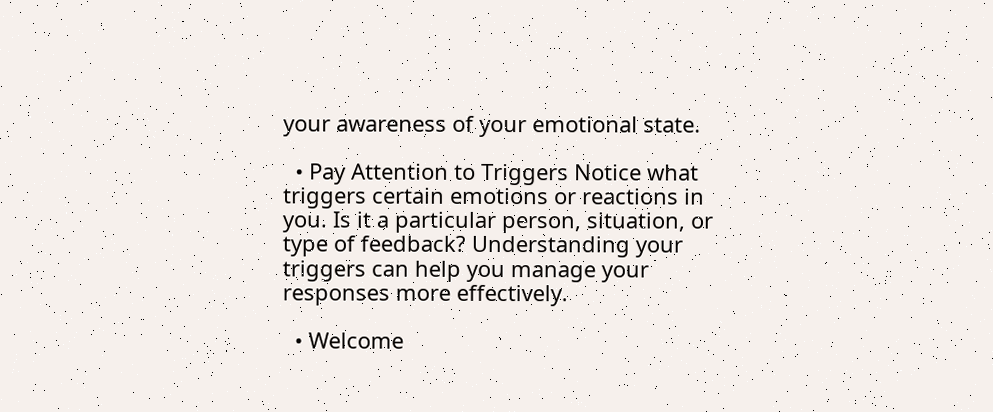your awareness of your emotional state.

  • Pay Attention to Triggers Notice what triggers certain emotions or reactions in you. Is it a particular person, situation, or type of feedback? Understanding your triggers can help you manage your responses more effectively.

  • Welcome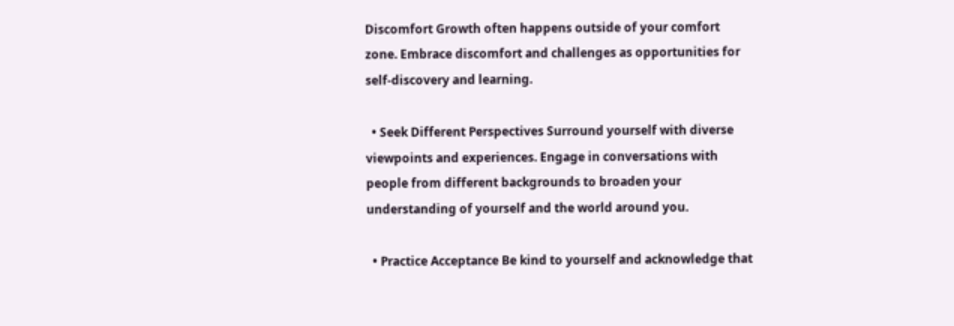Discomfort Growth often happens outside of your comfort zone. Embrace discomfort and challenges as opportunities for self-discovery and learning.

  • Seek Different Perspectives Surround yourself with diverse viewpoints and experiences. Engage in conversations with people from different backgrounds to broaden your understanding of yourself and the world around you.

  • Practice Acceptance Be kind to yourself and acknowledge that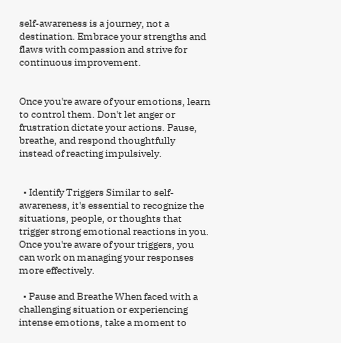self-awareness is a journey, not a destination. Embrace your strengths and flaws with compassion and strive for continuous improvement.


Once you're aware of your emotions, learn to control them. Don't let anger or frustration dictate your actions. Pause, breathe, and respond thoughtfully instead of reacting impulsively.


  • Identify Triggers Similar to self-awareness, it's essential to recognize the situations, people, or thoughts that trigger strong emotional reactions in you. Once you're aware of your triggers, you can work on managing your responses more effectively.

  • Pause and Breathe When faced with a challenging situation or experiencing intense emotions, take a moment to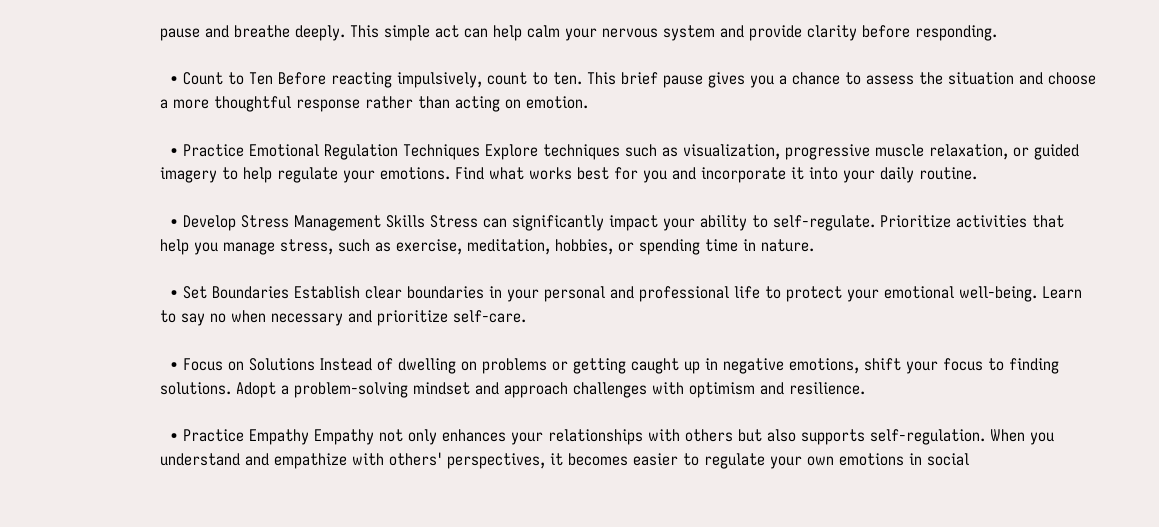pause and breathe deeply. This simple act can help calm your nervous system and provide clarity before responding.

  • Count to Ten Before reacting impulsively, count to ten. This brief pause gives you a chance to assess the situation and choose a more thoughtful response rather than acting on emotion.

  • Practice Emotional Regulation Techniques Explore techniques such as visualization, progressive muscle relaxation, or guided imagery to help regulate your emotions. Find what works best for you and incorporate it into your daily routine.

  • Develop Stress Management Skills Stress can significantly impact your ability to self-regulate. Prioritize activities that help you manage stress, such as exercise, meditation, hobbies, or spending time in nature.

  • Set Boundaries Establish clear boundaries in your personal and professional life to protect your emotional well-being. Learn to say no when necessary and prioritize self-care.

  • Focus on Solutions Instead of dwelling on problems or getting caught up in negative emotions, shift your focus to finding solutions. Adopt a problem-solving mindset and approach challenges with optimism and resilience.

  • Practice Empathy Empathy not only enhances your relationships with others but also supports self-regulation. When you understand and empathize with others' perspectives, it becomes easier to regulate your own emotions in social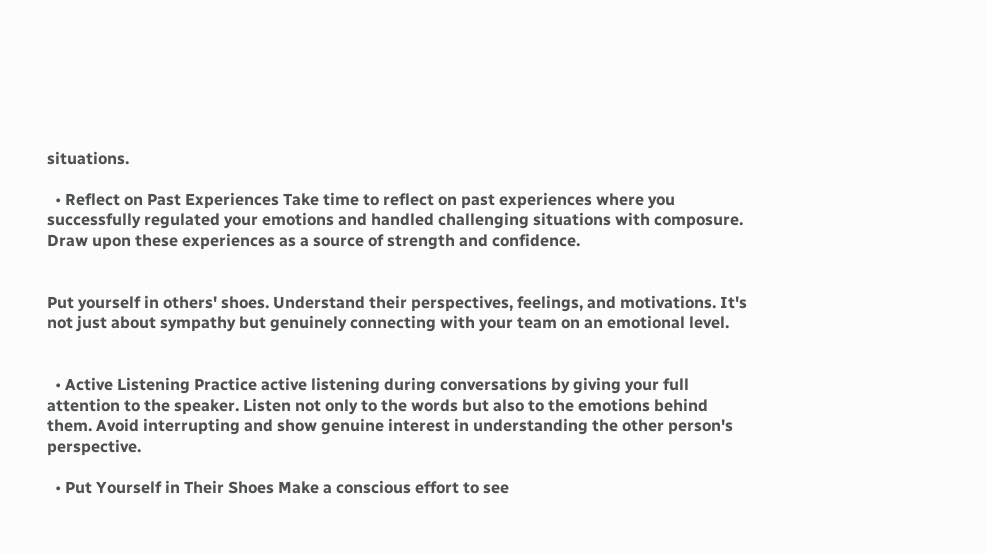situations.

  • Reflect on Past Experiences Take time to reflect on past experiences where you successfully regulated your emotions and handled challenging situations with composure. Draw upon these experiences as a source of strength and confidence.


Put yourself in others' shoes. Understand their perspectives, feelings, and motivations. It's not just about sympathy but genuinely connecting with your team on an emotional level.


  • Active Listening Practice active listening during conversations by giving your full attention to the speaker. Listen not only to the words but also to the emotions behind them. Avoid interrupting and show genuine interest in understanding the other person's perspective.

  • Put Yourself in Their Shoes Make a conscious effort to see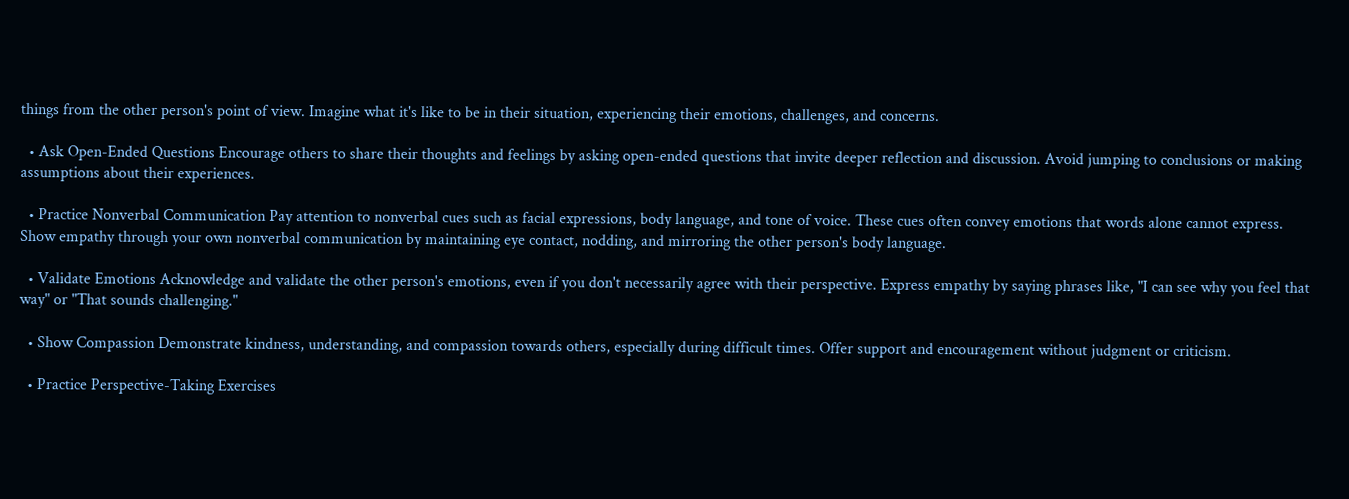things from the other person's point of view. Imagine what it's like to be in their situation, experiencing their emotions, challenges, and concerns.

  • Ask Open-Ended Questions Encourage others to share their thoughts and feelings by asking open-ended questions that invite deeper reflection and discussion. Avoid jumping to conclusions or making assumptions about their experiences.

  • Practice Nonverbal Communication Pay attention to nonverbal cues such as facial expressions, body language, and tone of voice. These cues often convey emotions that words alone cannot express. Show empathy through your own nonverbal communication by maintaining eye contact, nodding, and mirroring the other person's body language.

  • Validate Emotions Acknowledge and validate the other person's emotions, even if you don't necessarily agree with their perspective. Express empathy by saying phrases like, "I can see why you feel that way" or "That sounds challenging."

  • Show Compassion Demonstrate kindness, understanding, and compassion towards others, especially during difficult times. Offer support and encouragement without judgment or criticism.

  • Practice Perspective-Taking Exercises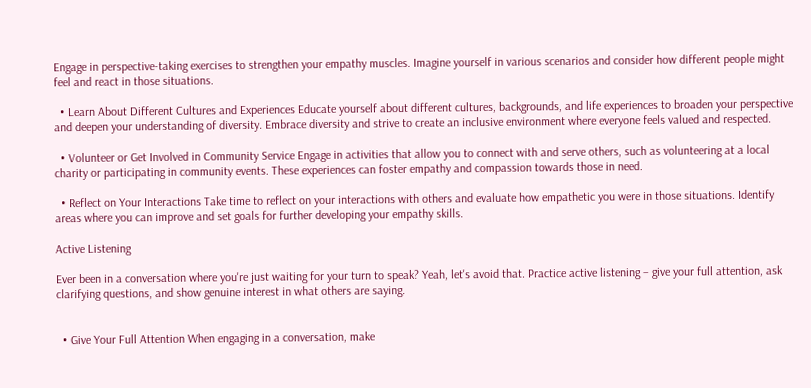Engage in perspective-taking exercises to strengthen your empathy muscles. Imagine yourself in various scenarios and consider how different people might feel and react in those situations.

  • Learn About Different Cultures and Experiences Educate yourself about different cultures, backgrounds, and life experiences to broaden your perspective and deepen your understanding of diversity. Embrace diversity and strive to create an inclusive environment where everyone feels valued and respected.

  • Volunteer or Get Involved in Community Service Engage in activities that allow you to connect with and serve others, such as volunteering at a local charity or participating in community events. These experiences can foster empathy and compassion towards those in need.

  • Reflect on Your Interactions Take time to reflect on your interactions with others and evaluate how empathetic you were in those situations. Identify areas where you can improve and set goals for further developing your empathy skills.

Active Listening

Ever been in a conversation where you're just waiting for your turn to speak? Yeah, let's avoid that. Practice active listening – give your full attention, ask clarifying questions, and show genuine interest in what others are saying.


  • Give Your Full Attention When engaging in a conversation, make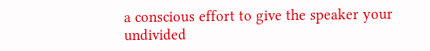a conscious effort to give the speaker your undivided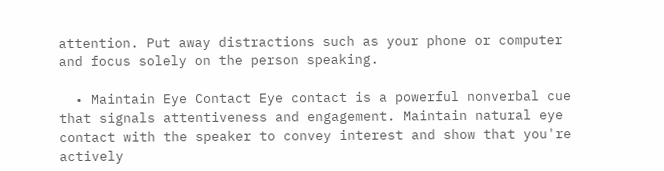attention. Put away distractions such as your phone or computer and focus solely on the person speaking.

  • Maintain Eye Contact Eye contact is a powerful nonverbal cue that signals attentiveness and engagement. Maintain natural eye contact with the speaker to convey interest and show that you're actively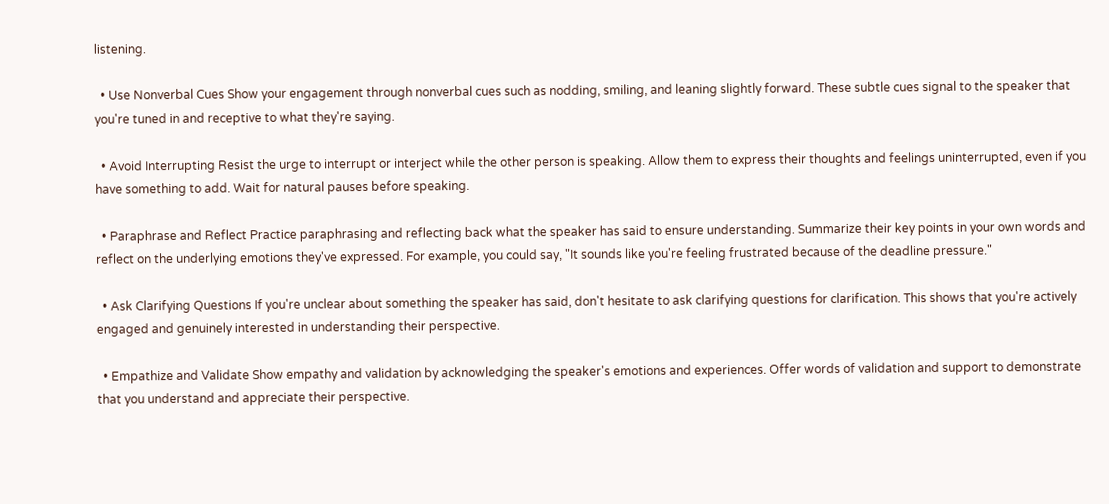listening.

  • Use Nonverbal Cues Show your engagement through nonverbal cues such as nodding, smiling, and leaning slightly forward. These subtle cues signal to the speaker that you're tuned in and receptive to what they're saying.

  • Avoid Interrupting Resist the urge to interrupt or interject while the other person is speaking. Allow them to express their thoughts and feelings uninterrupted, even if you have something to add. Wait for natural pauses before speaking.

  • Paraphrase and Reflect Practice paraphrasing and reflecting back what the speaker has said to ensure understanding. Summarize their key points in your own words and reflect on the underlying emotions they've expressed. For example, you could say, "It sounds like you're feeling frustrated because of the deadline pressure."

  • Ask Clarifying Questions If you're unclear about something the speaker has said, don't hesitate to ask clarifying questions for clarification. This shows that you're actively engaged and genuinely interested in understanding their perspective.

  • Empathize and Validate Show empathy and validation by acknowledging the speaker's emotions and experiences. Offer words of validation and support to demonstrate that you understand and appreciate their perspective.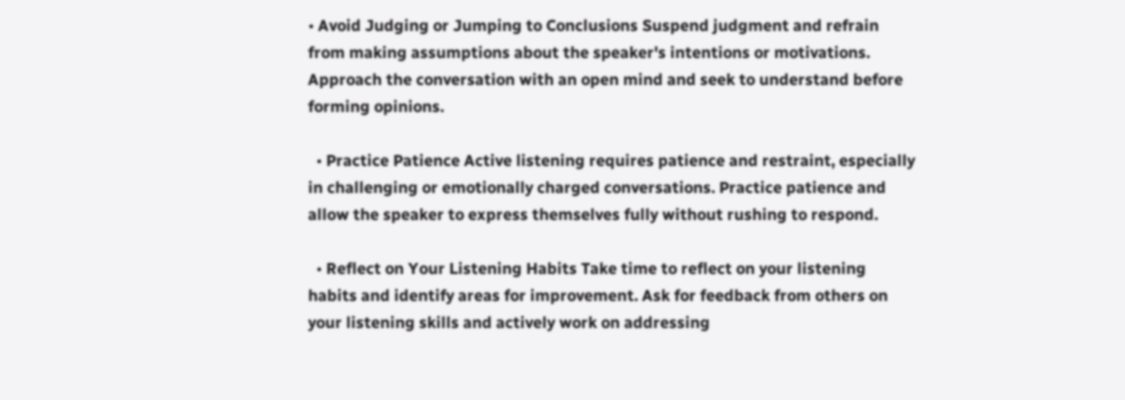• Avoid Judging or Jumping to Conclusions Suspend judgment and refrain from making assumptions about the speaker's intentions or motivations. Approach the conversation with an open mind and seek to understand before forming opinions.

  • Practice Patience Active listening requires patience and restraint, especially in challenging or emotionally charged conversations. Practice patience and allow the speaker to express themselves fully without rushing to respond.

  • Reflect on Your Listening Habits Take time to reflect on your listening habits and identify areas for improvement. Ask for feedback from others on your listening skills and actively work on addressing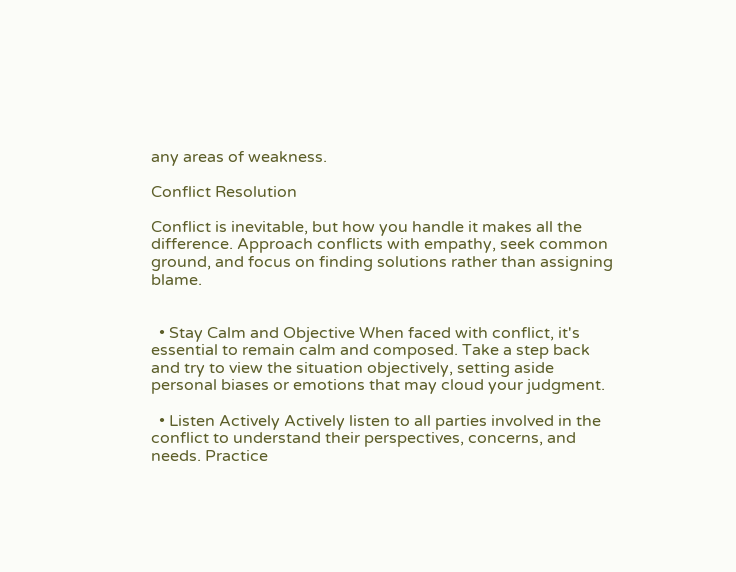any areas of weakness.

Conflict Resolution

Conflict is inevitable, but how you handle it makes all the difference. Approach conflicts with empathy, seek common ground, and focus on finding solutions rather than assigning blame.


  • Stay Calm and Objective When faced with conflict, it's essential to remain calm and composed. Take a step back and try to view the situation objectively, setting aside personal biases or emotions that may cloud your judgment.

  • Listen Actively Actively listen to all parties involved in the conflict to understand their perspectives, concerns, and needs. Practice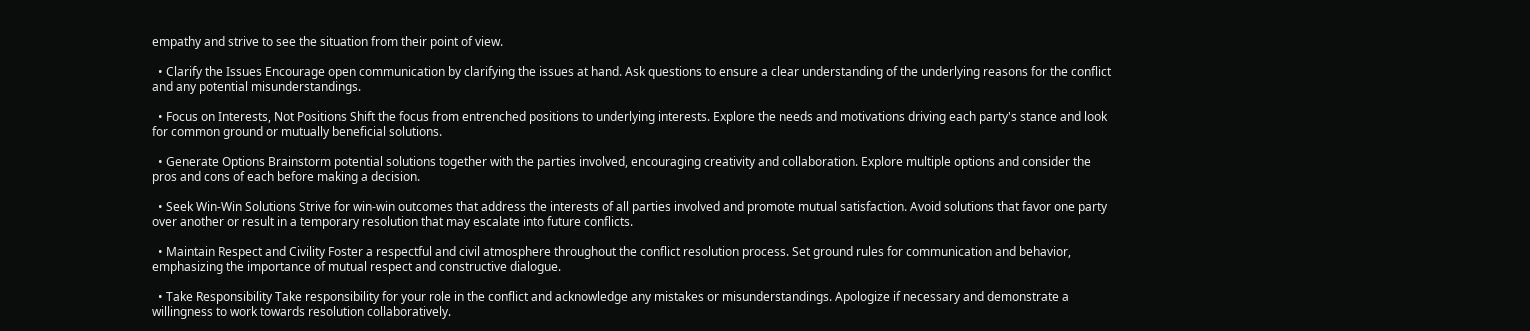empathy and strive to see the situation from their point of view.

  • Clarify the Issues Encourage open communication by clarifying the issues at hand. Ask questions to ensure a clear understanding of the underlying reasons for the conflict and any potential misunderstandings.

  • Focus on Interests, Not Positions Shift the focus from entrenched positions to underlying interests. Explore the needs and motivations driving each party's stance and look for common ground or mutually beneficial solutions.

  • Generate Options Brainstorm potential solutions together with the parties involved, encouraging creativity and collaboration. Explore multiple options and consider the pros and cons of each before making a decision.

  • Seek Win-Win Solutions Strive for win-win outcomes that address the interests of all parties involved and promote mutual satisfaction. Avoid solutions that favor one party over another or result in a temporary resolution that may escalate into future conflicts.

  • Maintain Respect and Civility Foster a respectful and civil atmosphere throughout the conflict resolution process. Set ground rules for communication and behavior, emphasizing the importance of mutual respect and constructive dialogue.

  • Take Responsibility Take responsibility for your role in the conflict and acknowledge any mistakes or misunderstandings. Apologize if necessary and demonstrate a willingness to work towards resolution collaboratively.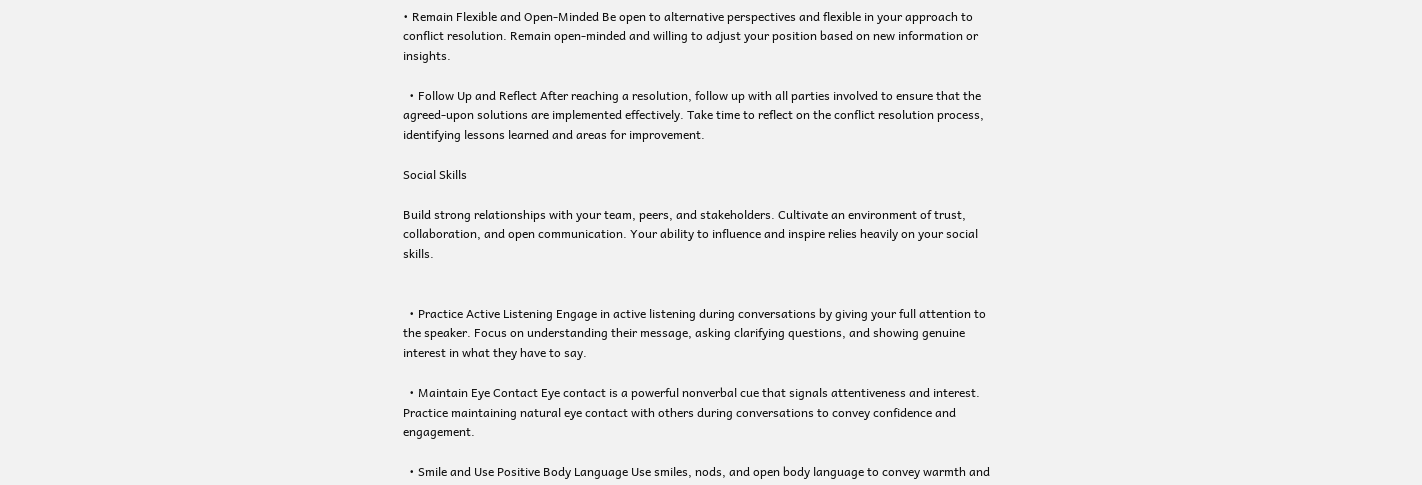• Remain Flexible and Open-Minded Be open to alternative perspectives and flexible in your approach to conflict resolution. Remain open-minded and willing to adjust your position based on new information or insights.

  • Follow Up and Reflect After reaching a resolution, follow up with all parties involved to ensure that the agreed-upon solutions are implemented effectively. Take time to reflect on the conflict resolution process, identifying lessons learned and areas for improvement.

Social Skills

Build strong relationships with your team, peers, and stakeholders. Cultivate an environment of trust, collaboration, and open communication. Your ability to influence and inspire relies heavily on your social skills.


  • Practice Active Listening Engage in active listening during conversations by giving your full attention to the speaker. Focus on understanding their message, asking clarifying questions, and showing genuine interest in what they have to say.

  • Maintain Eye Contact Eye contact is a powerful nonverbal cue that signals attentiveness and interest. Practice maintaining natural eye contact with others during conversations to convey confidence and engagement.

  • Smile and Use Positive Body Language Use smiles, nods, and open body language to convey warmth and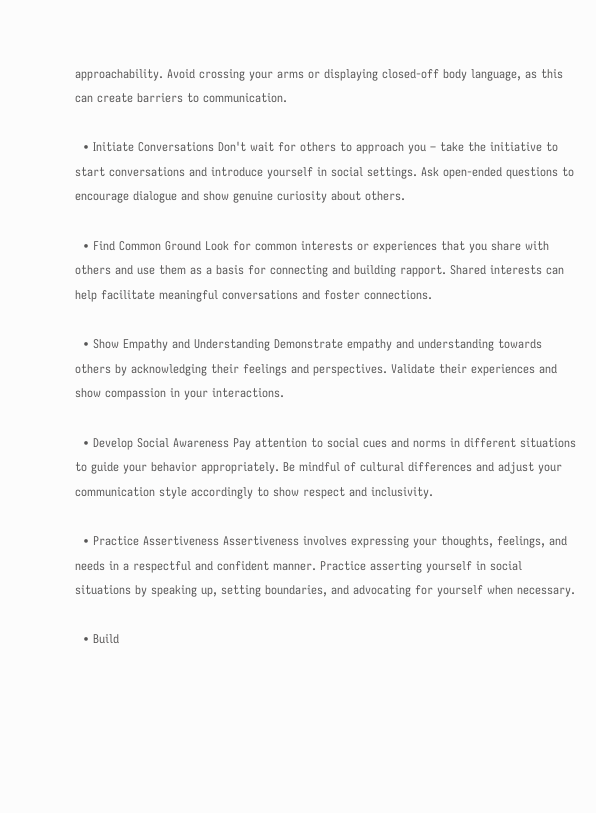approachability. Avoid crossing your arms or displaying closed-off body language, as this can create barriers to communication.

  • Initiate Conversations Don't wait for others to approach you – take the initiative to start conversations and introduce yourself in social settings. Ask open-ended questions to encourage dialogue and show genuine curiosity about others.

  • Find Common Ground Look for common interests or experiences that you share with others and use them as a basis for connecting and building rapport. Shared interests can help facilitate meaningful conversations and foster connections.

  • Show Empathy and Understanding Demonstrate empathy and understanding towards others by acknowledging their feelings and perspectives. Validate their experiences and show compassion in your interactions.

  • Develop Social Awareness Pay attention to social cues and norms in different situations to guide your behavior appropriately. Be mindful of cultural differences and adjust your communication style accordingly to show respect and inclusivity.

  • Practice Assertiveness Assertiveness involves expressing your thoughts, feelings, and needs in a respectful and confident manner. Practice asserting yourself in social situations by speaking up, setting boundaries, and advocating for yourself when necessary.

  • Build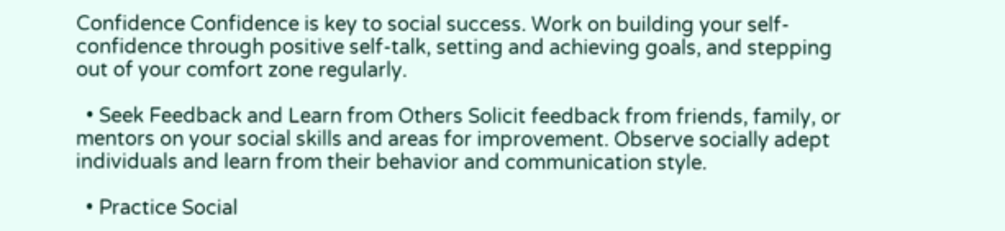Confidence Confidence is key to social success. Work on building your self-confidence through positive self-talk, setting and achieving goals, and stepping out of your comfort zone regularly.

  • Seek Feedback and Learn from Others Solicit feedback from friends, family, or mentors on your social skills and areas for improvement. Observe socially adept individuals and learn from their behavior and communication style.

  • Practice Social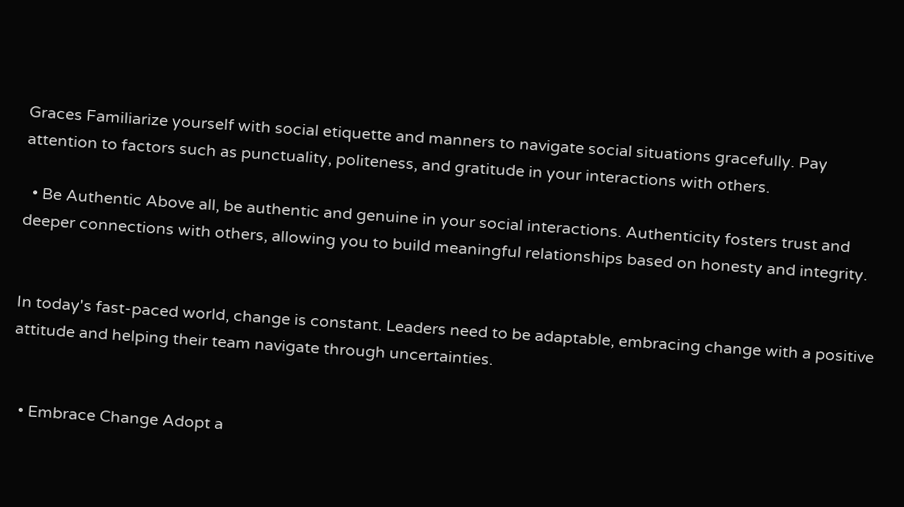Graces Familiarize yourself with social etiquette and manners to navigate social situations gracefully. Pay attention to factors such as punctuality, politeness, and gratitude in your interactions with others.

  • Be Authentic Above all, be authentic and genuine in your social interactions. Authenticity fosters trust and deeper connections with others, allowing you to build meaningful relationships based on honesty and integrity.


In today's fast-paced world, change is constant. Leaders need to be adaptable, embracing change with a positive attitude and helping their team navigate through uncertainties.


  • Embrace Change Adopt a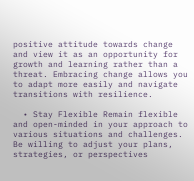positive attitude towards change and view it as an opportunity for growth and learning rather than a threat. Embracing change allows you to adapt more easily and navigate transitions with resilience.

  • Stay Flexible Remain flexible and open-minded in your approach to various situations and challenges. Be willing to adjust your plans, strategies, or perspectives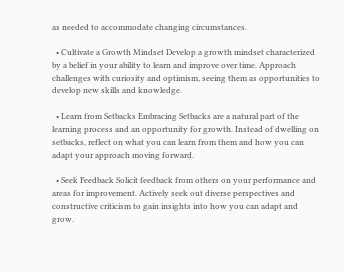as needed to accommodate changing circumstances.

  • Cultivate a Growth Mindset Develop a growth mindset characterized by a belief in your ability to learn and improve over time. Approach challenges with curiosity and optimism, seeing them as opportunities to develop new skills and knowledge.

  • Learn from Setbacks Embracing Setbacks are a natural part of the learning process and an opportunity for growth. Instead of dwelling on setbacks, reflect on what you can learn from them and how you can adapt your approach moving forward.

  • Seek Feedback Solicit feedback from others on your performance and areas for improvement. Actively seek out diverse perspectives and constructive criticism to gain insights into how you can adapt and grow.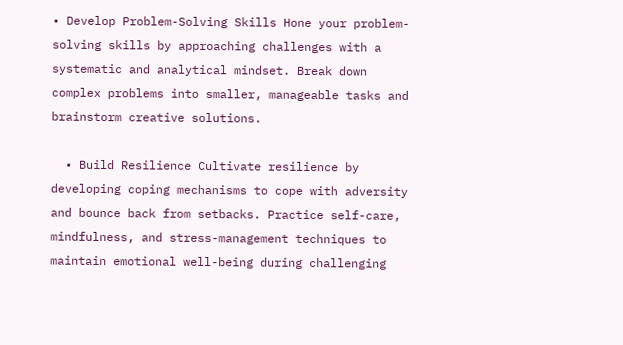• Develop Problem-Solving Skills Hone your problem-solving skills by approaching challenges with a systematic and analytical mindset. Break down complex problems into smaller, manageable tasks and brainstorm creative solutions.

  • Build Resilience Cultivate resilience by developing coping mechanisms to cope with adversity and bounce back from setbacks. Practice self-care, mindfulness, and stress-management techniques to maintain emotional well-being during challenging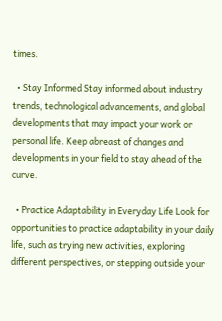times.

  • Stay Informed Stay informed about industry trends, technological advancements, and global developments that may impact your work or personal life. Keep abreast of changes and developments in your field to stay ahead of the curve.

  • Practice Adaptability in Everyday Life Look for opportunities to practice adaptability in your daily life, such as trying new activities, exploring different perspectives, or stepping outside your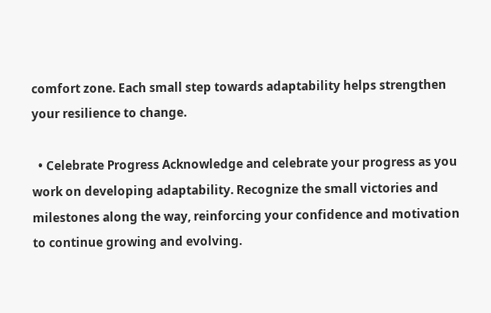comfort zone. Each small step towards adaptability helps strengthen your resilience to change.

  • Celebrate Progress Acknowledge and celebrate your progress as you work on developing adaptability. Recognize the small victories and milestones along the way, reinforcing your confidence and motivation to continue growing and evolving.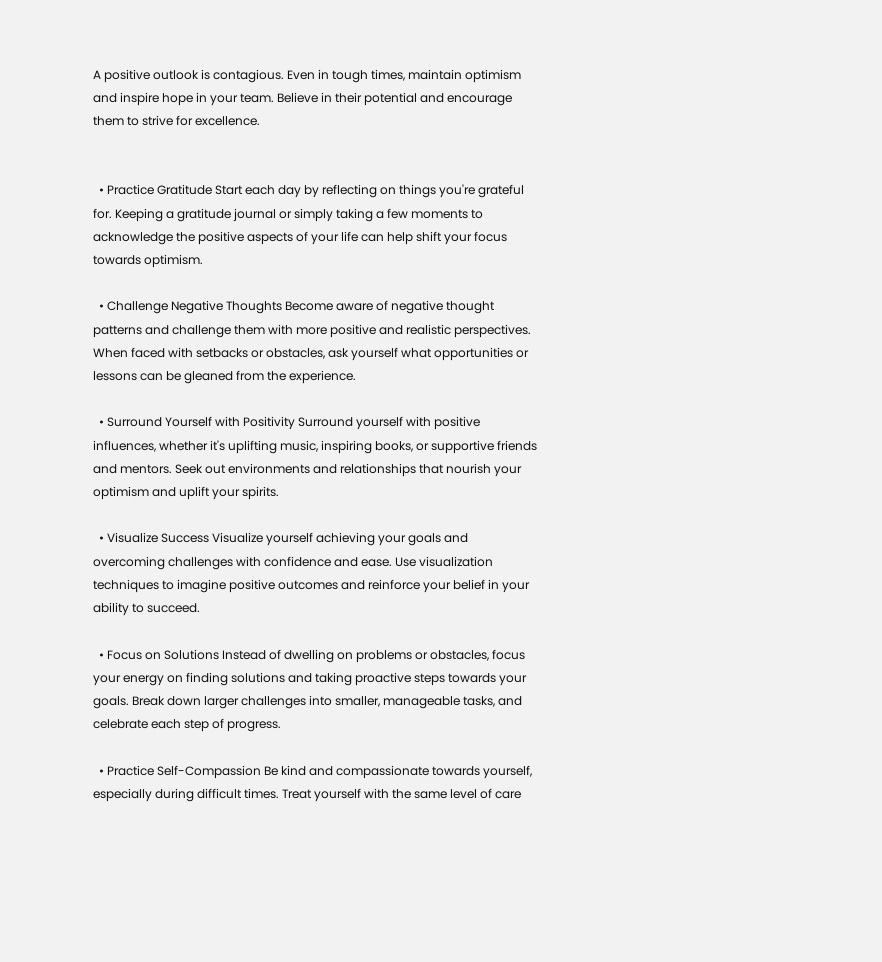A positive outlook is contagious. Even in tough times, maintain optimism and inspire hope in your team. Believe in their potential and encourage them to strive for excellence.


  • Practice Gratitude Start each day by reflecting on things you're grateful for. Keeping a gratitude journal or simply taking a few moments to acknowledge the positive aspects of your life can help shift your focus towards optimism.

  • Challenge Negative Thoughts Become aware of negative thought patterns and challenge them with more positive and realistic perspectives. When faced with setbacks or obstacles, ask yourself what opportunities or lessons can be gleaned from the experience.

  • Surround Yourself with Positivity Surround yourself with positive influences, whether it's uplifting music, inspiring books, or supportive friends and mentors. Seek out environments and relationships that nourish your optimism and uplift your spirits.

  • Visualize Success Visualize yourself achieving your goals and overcoming challenges with confidence and ease. Use visualization techniques to imagine positive outcomes and reinforce your belief in your ability to succeed.

  • Focus on Solutions Instead of dwelling on problems or obstacles, focus your energy on finding solutions and taking proactive steps towards your goals. Break down larger challenges into smaller, manageable tasks, and celebrate each step of progress.

  • Practice Self-Compassion Be kind and compassionate towards yourself, especially during difficult times. Treat yourself with the same level of care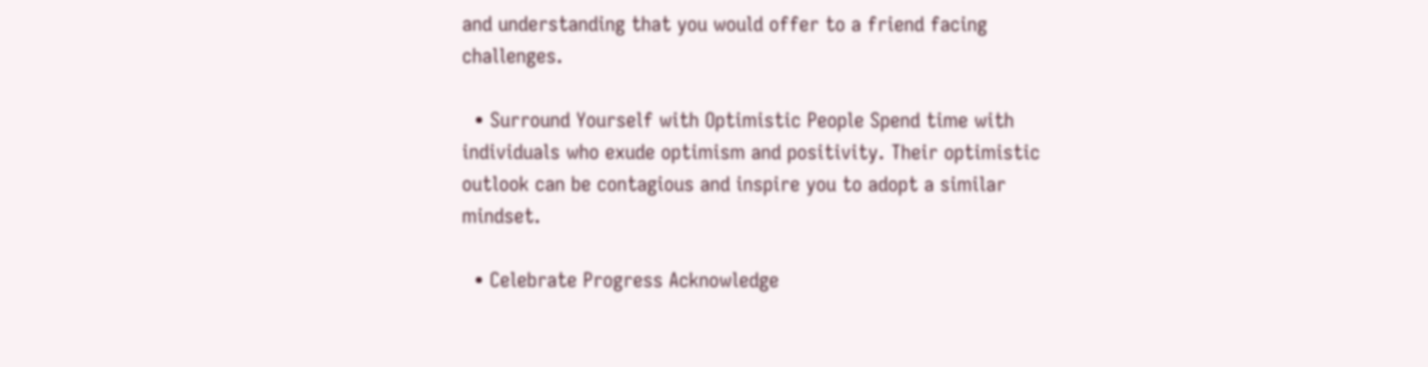and understanding that you would offer to a friend facing challenges.

  • Surround Yourself with Optimistic People Spend time with individuals who exude optimism and positivity. Their optimistic outlook can be contagious and inspire you to adopt a similar mindset.

  • Celebrate Progress Acknowledge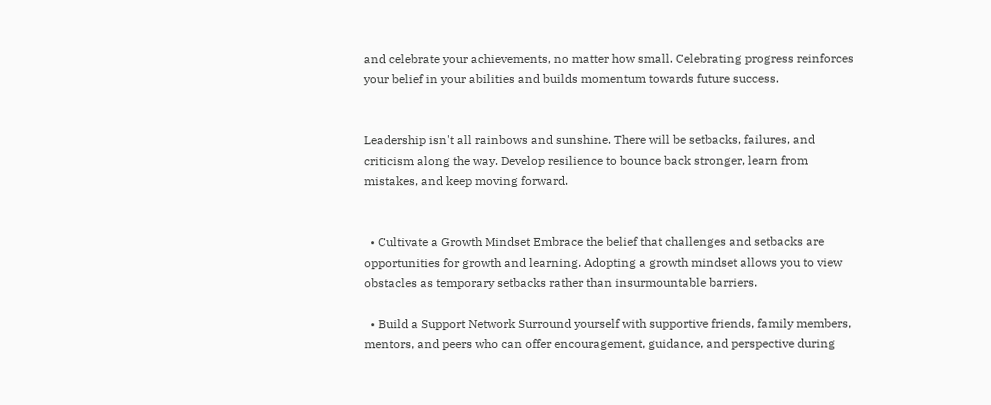and celebrate your achievements, no matter how small. Celebrating progress reinforces your belief in your abilities and builds momentum towards future success.


Leadership isn't all rainbows and sunshine. There will be setbacks, failures, and criticism along the way. Develop resilience to bounce back stronger, learn from mistakes, and keep moving forward.


  • Cultivate a Growth Mindset Embrace the belief that challenges and setbacks are opportunities for growth and learning. Adopting a growth mindset allows you to view obstacles as temporary setbacks rather than insurmountable barriers.

  • Build a Support Network Surround yourself with supportive friends, family members, mentors, and peers who can offer encouragement, guidance, and perspective during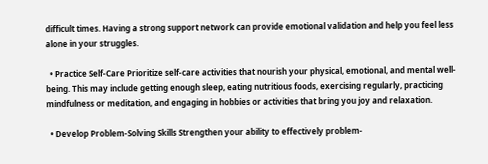difficult times. Having a strong support network can provide emotional validation and help you feel less alone in your struggles.

  • Practice Self-Care Prioritize self-care activities that nourish your physical, emotional, and mental well-being. This may include getting enough sleep, eating nutritious foods, exercising regularly, practicing mindfulness or meditation, and engaging in hobbies or activities that bring you joy and relaxation.

  • Develop Problem-Solving Skills Strengthen your ability to effectively problem-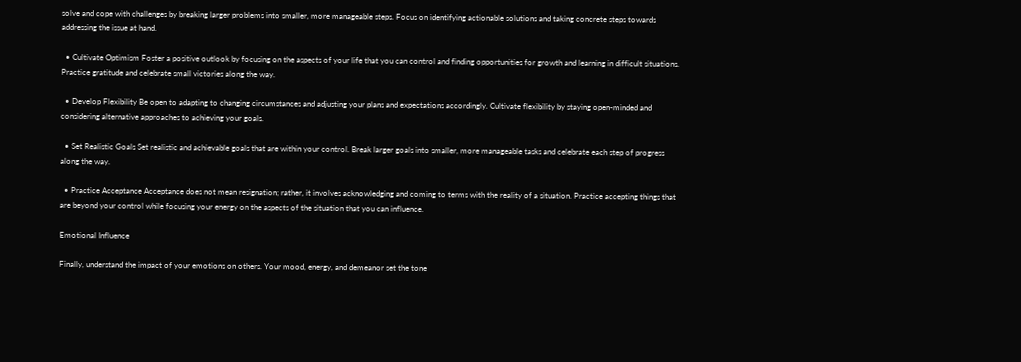solve and cope with challenges by breaking larger problems into smaller, more manageable steps. Focus on identifying actionable solutions and taking concrete steps towards addressing the issue at hand.

  • Cultivate Optimism Foster a positive outlook by focusing on the aspects of your life that you can control and finding opportunities for growth and learning in difficult situations. Practice gratitude and celebrate small victories along the way.

  • Develop Flexibility Be open to adapting to changing circumstances and adjusting your plans and expectations accordingly. Cultivate flexibility by staying open-minded and considering alternative approaches to achieving your goals.

  • Set Realistic Goals Set realistic and achievable goals that are within your control. Break larger goals into smaller, more manageable tasks and celebrate each step of progress along the way.

  • Practice Acceptance Acceptance does not mean resignation; rather, it involves acknowledging and coming to terms with the reality of a situation. Practice accepting things that are beyond your control while focusing your energy on the aspects of the situation that you can influence.

Emotional Influence

Finally, understand the impact of your emotions on others. Your mood, energy, and demeanor set the tone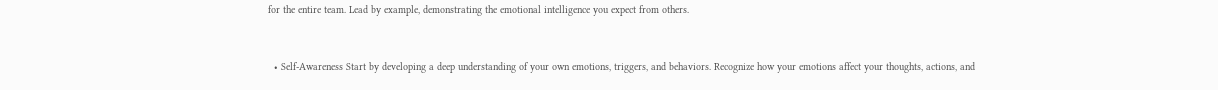for the entire team. Lead by example, demonstrating the emotional intelligence you expect from others.


  • Self-Awareness Start by developing a deep understanding of your own emotions, triggers, and behaviors. Recognize how your emotions affect your thoughts, actions, and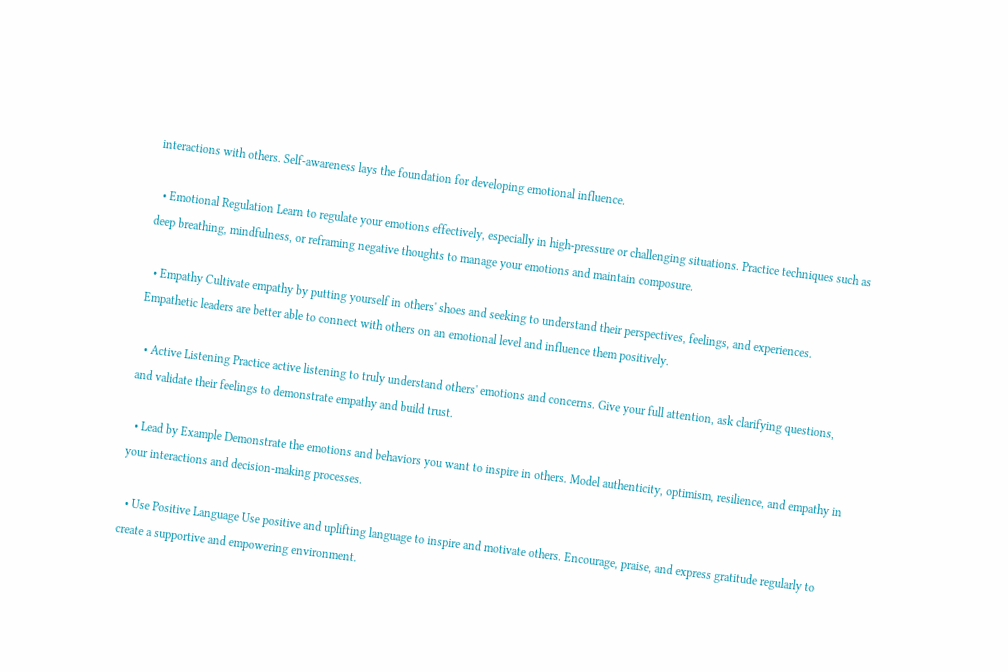interactions with others. Self-awareness lays the foundation for developing emotional influence.

  • Emotional Regulation Learn to regulate your emotions effectively, especially in high-pressure or challenging situations. Practice techniques such as deep breathing, mindfulness, or reframing negative thoughts to manage your emotions and maintain composure.

  • Empathy Cultivate empathy by putting yourself in others' shoes and seeking to understand their perspectives, feelings, and experiences. Empathetic leaders are better able to connect with others on an emotional level and influence them positively.

  • Active Listening Practice active listening to truly understand others' emotions and concerns. Give your full attention, ask clarifying questions, and validate their feelings to demonstrate empathy and build trust.

  • Lead by Example Demonstrate the emotions and behaviors you want to inspire in others. Model authenticity, optimism, resilience, and empathy in your interactions and decision-making processes.

  • Use Positive Language Use positive and uplifting language to inspire and motivate others. Encourage, praise, and express gratitude regularly to create a supportive and empowering environment.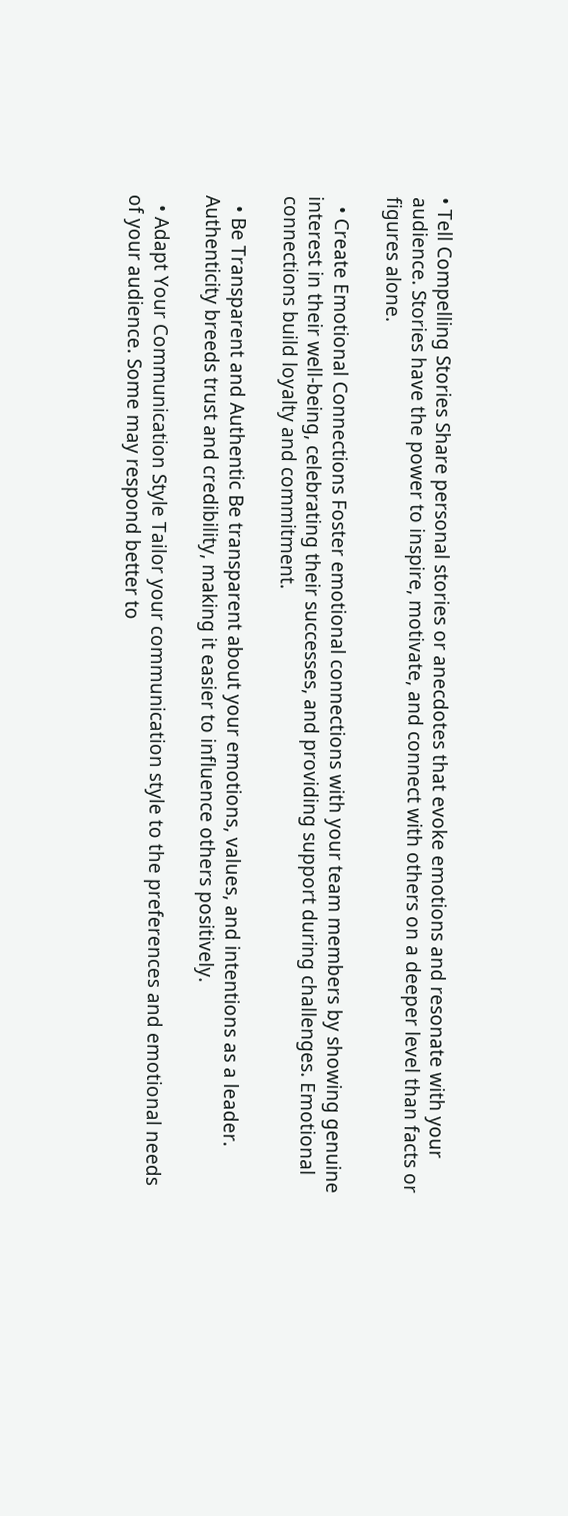• Tell Compelling Stories Share personal stories or anecdotes that evoke emotions and resonate with your audience. Stories have the power to inspire, motivate, and connect with others on a deeper level than facts or figures alone.

  • Create Emotional Connections Foster emotional connections with your team members by showing genuine interest in their well-being, celebrating their successes, and providing support during challenges. Emotional connections build loyalty and commitment.

  • Be Transparent and Authentic Be transparent about your emotions, values, and intentions as a leader. Authenticity breeds trust and credibility, making it easier to influence others positively.

  • Adapt Your Communication Style Tailor your communication style to the preferences and emotional needs of your audience. Some may respond better to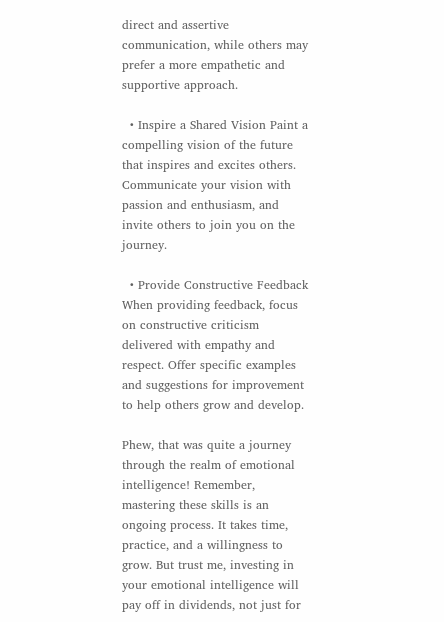direct and assertive communication, while others may prefer a more empathetic and supportive approach.

  • Inspire a Shared Vision Paint a compelling vision of the future that inspires and excites others. Communicate your vision with passion and enthusiasm, and invite others to join you on the journey.

  • Provide Constructive Feedback When providing feedback, focus on constructive criticism delivered with empathy and respect. Offer specific examples and suggestions for improvement to help others grow and develop.

Phew, that was quite a journey through the realm of emotional intelligence! Remember, mastering these skills is an ongoing process. It takes time, practice, and a willingness to grow. But trust me, investing in your emotional intelligence will pay off in dividends, not just for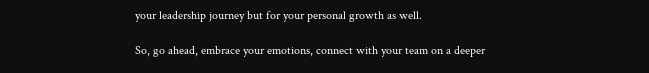your leadership journey but for your personal growth as well.

So, go ahead, embrace your emotions, connect with your team on a deeper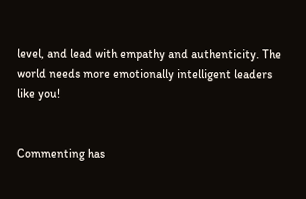level, and lead with empathy and authenticity. The world needs more emotionally intelligent leaders like you!


Commenting has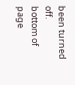been turned off.
bottom of page